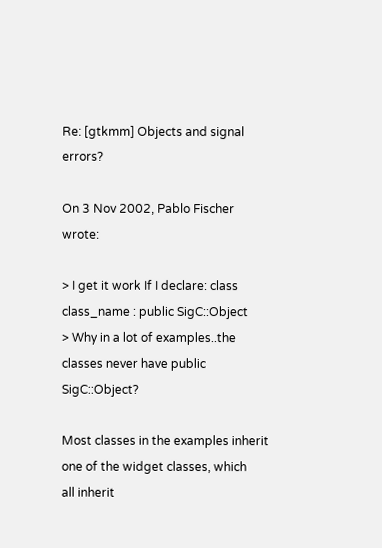Re: [gtkmm] Objects and signal errors?

On 3 Nov 2002, Pablo Fischer wrote:

> I get it work If I declare: class class_name : public SigC::Object
> Why in a lot of examples..the classes never have public SigC::Object?

Most classes in the examples inherit one of the widget classes, which
all inherit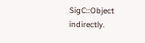SigC::Object indirectly.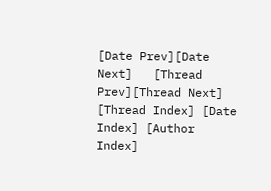[Date Prev][Date Next]   [Thread Prev][Thread Next]   [Thread Index] [Date Index] [Author Index]